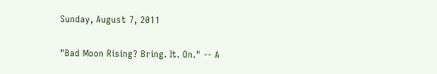Sunday, August 7, 2011

"Bad Moon Rising? Bring. It. On." -- A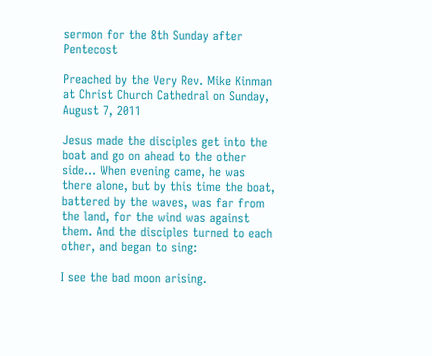sermon for the 8th Sunday after Pentecost

Preached by the Very Rev. Mike Kinman at Christ Church Cathedral on Sunday, August 7, 2011

Jesus made the disciples get into the boat and go on ahead to the other side… When evening came, he was there alone, but by this time the boat, battered by the waves, was far from the land, for the wind was against them. And the disciples turned to each other, and began to sing:

I see the bad moon arising.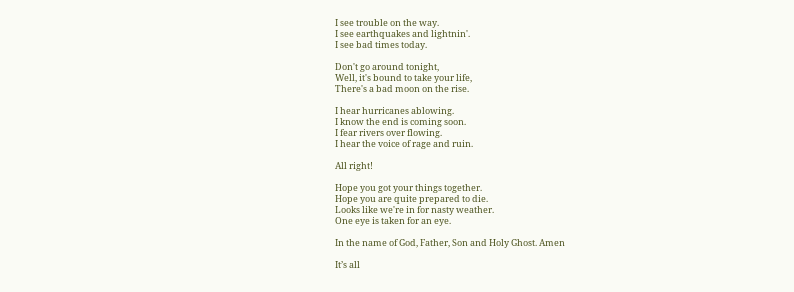I see trouble on the way.
I see earthquakes and lightnin'.
I see bad times today.

Don't go around tonight,
Well, it's bound to take your life,
There's a bad moon on the rise.

I hear hurricanes ablowing.
I know the end is coming soon.
I fear rivers over flowing.
I hear the voice of rage and ruin.

All right!

Hope you got your things together.
Hope you are quite prepared to die.
Looks like we're in for nasty weather.
One eye is taken for an eye.

In the name of God, Father, Son and Holy Ghost. Amen

It’s all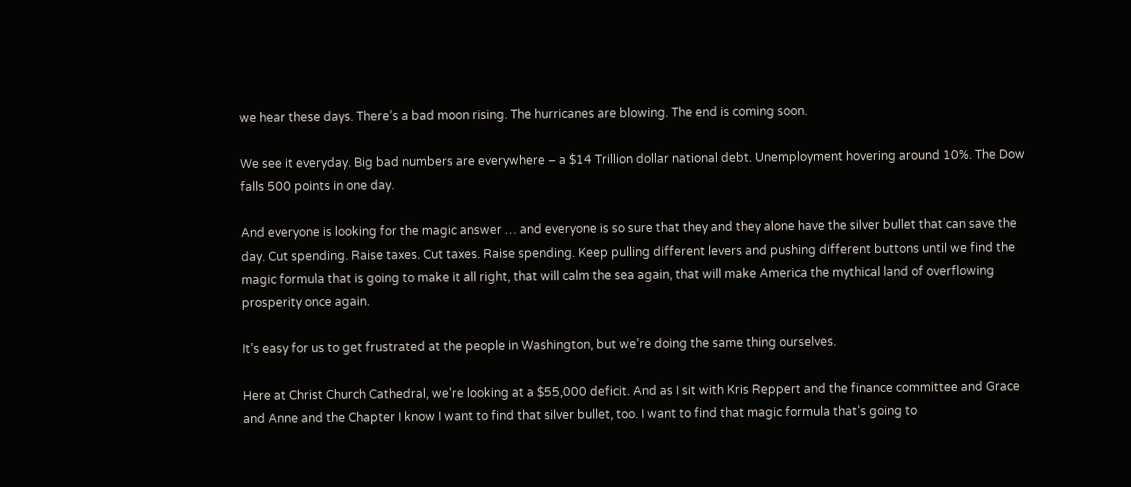we hear these days. There’s a bad moon rising. The hurricanes are blowing. The end is coming soon.

We see it everyday. Big bad numbers are everywhere – a $14 Trillion dollar national debt. Unemployment hovering around 10%. The Dow falls 500 points in one day.

And everyone is looking for the magic answer … and everyone is so sure that they and they alone have the silver bullet that can save the day. Cut spending. Raise taxes. Cut taxes. Raise spending. Keep pulling different levers and pushing different buttons until we find the magic formula that is going to make it all right, that will calm the sea again, that will make America the mythical land of overflowing prosperity once again.

It’s easy for us to get frustrated at the people in Washington, but we’re doing the same thing ourselves.

Here at Christ Church Cathedral, we’re looking at a $55,000 deficit. And as I sit with Kris Reppert and the finance committee and Grace and Anne and the Chapter I know I want to find that silver bullet, too. I want to find that magic formula that’s going to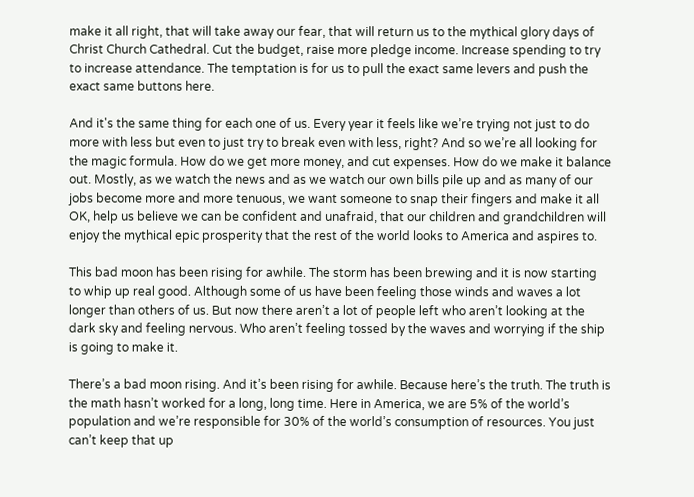make it all right, that will take away our fear, that will return us to the mythical glory days of Christ Church Cathedral. Cut the budget, raise more pledge income. Increase spending to try to increase attendance. The temptation is for us to pull the exact same levers and push the exact same buttons here.

And it's the same thing for each one of us. Every year it feels like we’re trying not just to do more with less but even to just try to break even with less, right? And so we’re all looking for the magic formula. How do we get more money, and cut expenses. How do we make it balance out. Mostly, as we watch the news and as we watch our own bills pile up and as many of our jobs become more and more tenuous, we want someone to snap their fingers and make it all OK, help us believe we can be confident and unafraid, that our children and grandchildren will enjoy the mythical epic prosperity that the rest of the world looks to America and aspires to.

This bad moon has been rising for awhile. The storm has been brewing and it is now starting to whip up real good. Although some of us have been feeling those winds and waves a lot longer than others of us. But now there aren’t a lot of people left who aren’t looking at the dark sky and feeling nervous. Who aren’t feeling tossed by the waves and worrying if the ship is going to make it.

There’s a bad moon rising. And it’s been rising for awhile. Because here’s the truth. The truth is the math hasn’t worked for a long, long time. Here in America, we are 5% of the world’s population and we’re responsible for 30% of the world’s consumption of resources. You just can’t keep that up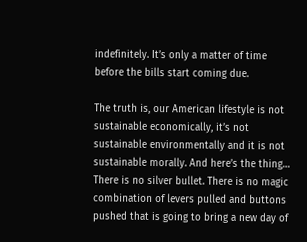indefinitely. It’s only a matter of time before the bills start coming due.

The truth is, our American lifestyle is not sustainable economically, it’s not sustainable environmentally and it is not sustainable morally. And here’s the thing… There is no silver bullet. There is no magic combination of levers pulled and buttons pushed that is going to bring a new day of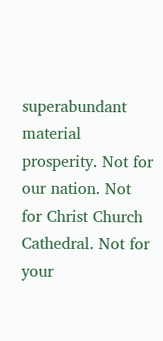superabundant material prosperity. Not for our nation. Not for Christ Church Cathedral. Not for your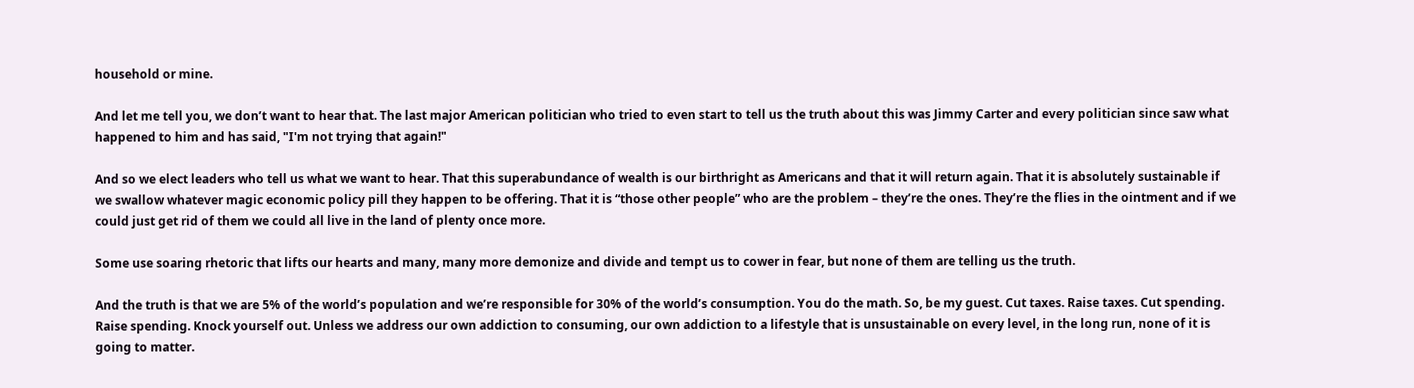household or mine.

And let me tell you, we don’t want to hear that. The last major American politician who tried to even start to tell us the truth about this was Jimmy Carter and every politician since saw what happened to him and has said, "I'm not trying that again!"

And so we elect leaders who tell us what we want to hear. That this superabundance of wealth is our birthright as Americans and that it will return again. That it is absolutely sustainable if we swallow whatever magic economic policy pill they happen to be offering. That it is “those other people” who are the problem – they’re the ones. They’re the flies in the ointment and if we could just get rid of them we could all live in the land of plenty once more.

Some use soaring rhetoric that lifts our hearts and many, many more demonize and divide and tempt us to cower in fear, but none of them are telling us the truth.

And the truth is that we are 5% of the world’s population and we’re responsible for 30% of the world’s consumption. You do the math. So, be my guest. Cut taxes. Raise taxes. Cut spending. Raise spending. Knock yourself out. Unless we address our own addiction to consuming, our own addiction to a lifestyle that is unsustainable on every level, in the long run, none of it is going to matter.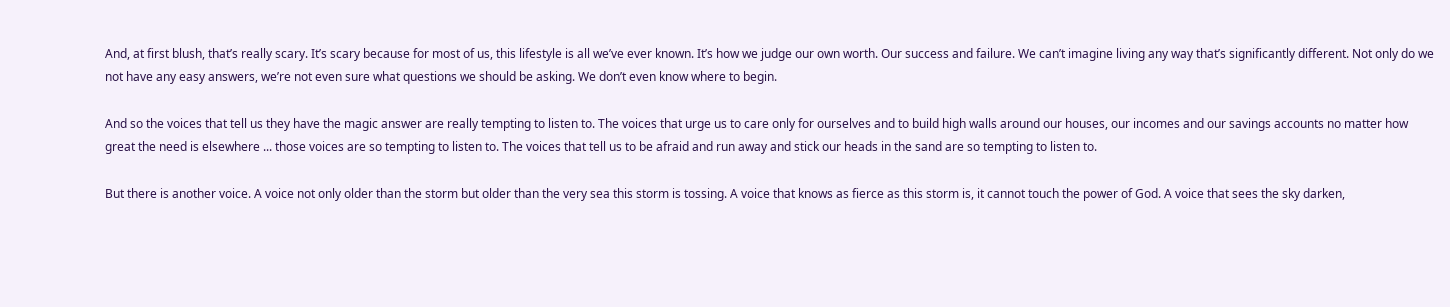And, at first blush, that’s really scary. It’s scary because for most of us, this lifestyle is all we’ve ever known. It’s how we judge our own worth. Our success and failure. We can’t imagine living any way that’s significantly different. Not only do we not have any easy answers, we’re not even sure what questions we should be asking. We don’t even know where to begin.

And so the voices that tell us they have the magic answer are really tempting to listen to. The voices that urge us to care only for ourselves and to build high walls around our houses, our incomes and our savings accounts no matter how great the need is elsewhere ... those voices are so tempting to listen to. The voices that tell us to be afraid and run away and stick our heads in the sand are so tempting to listen to.

But there is another voice. A voice not only older than the storm but older than the very sea this storm is tossing. A voice that knows as fierce as this storm is, it cannot touch the power of God. A voice that sees the sky darken,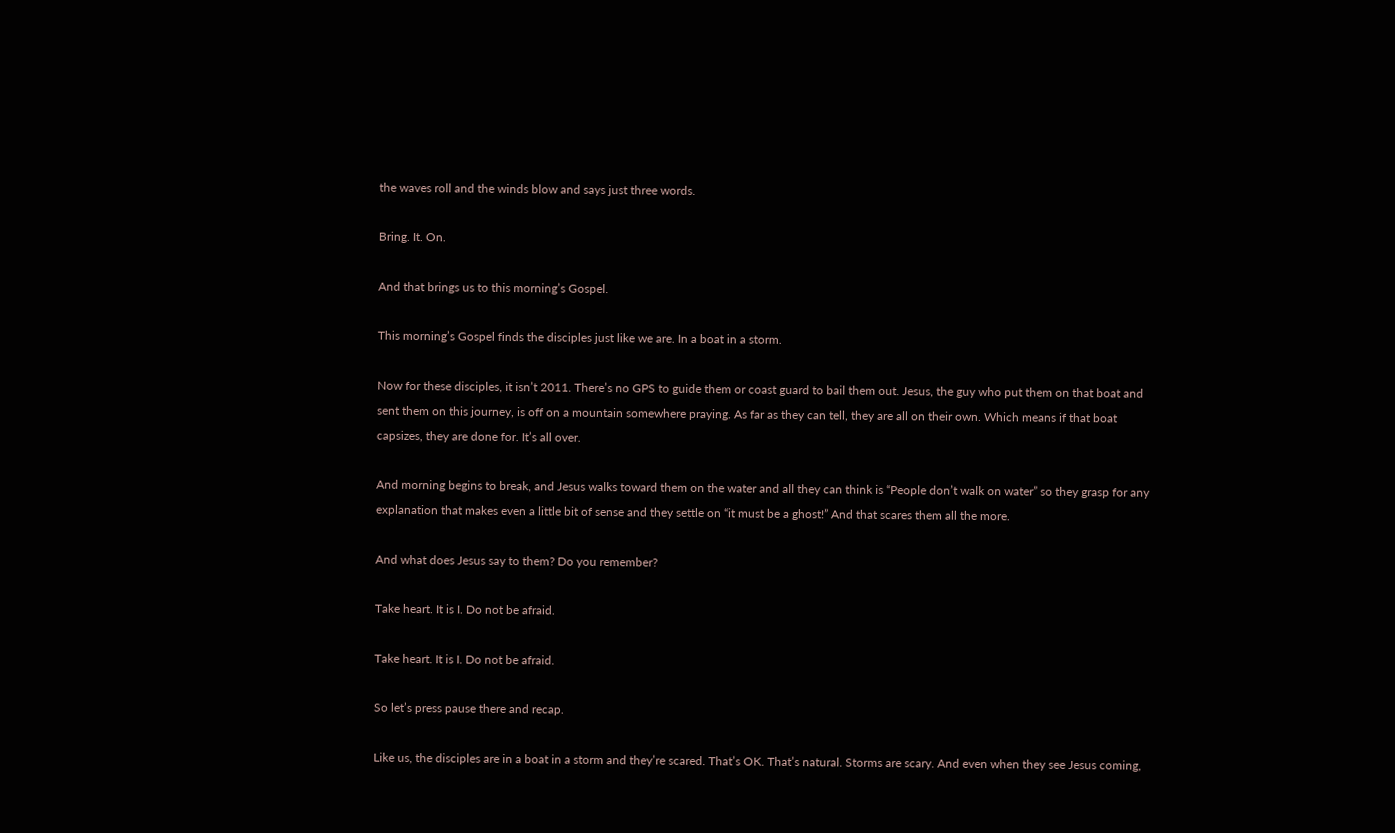the waves roll and the winds blow and says just three words.

Bring. It. On.

And that brings us to this morning’s Gospel.

This morning’s Gospel finds the disciples just like we are. In a boat in a storm.

Now for these disciples, it isn’t 2011. There’s no GPS to guide them or coast guard to bail them out. Jesus, the guy who put them on that boat and sent them on this journey, is off on a mountain somewhere praying. As far as they can tell, they are all on their own. Which means if that boat capsizes, they are done for. It’s all over.

And morning begins to break, and Jesus walks toward them on the water and all they can think is “People don’t walk on water” so they grasp for any explanation that makes even a little bit of sense and they settle on “it must be a ghost!” And that scares them all the more.

And what does Jesus say to them? Do you remember?

Take heart. It is I. Do not be afraid.

Take heart. It is I. Do not be afraid.

So let’s press pause there and recap.

Like us, the disciples are in a boat in a storm and they’re scared. That’s OK. That’s natural. Storms are scary. And even when they see Jesus coming,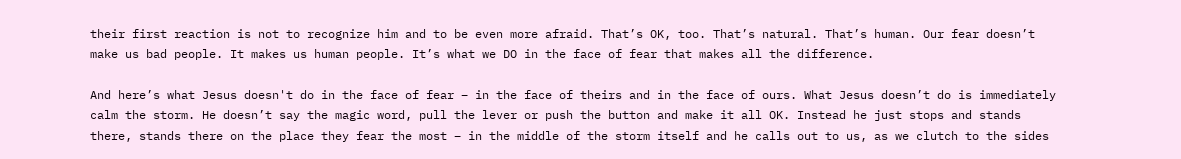their first reaction is not to recognize him and to be even more afraid. That’s OK, too. That’s natural. That’s human. Our fear doesn’t make us bad people. It makes us human people. It’s what we DO in the face of fear that makes all the difference.

And here’s what Jesus doesn't do in the face of fear – in the face of theirs and in the face of ours. What Jesus doesn’t do is immediately calm the storm. He doesn’t say the magic word, pull the lever or push the button and make it all OK. Instead he just stops and stands there, stands there on the place they fear the most – in the middle of the storm itself and he calls out to us, as we clutch to the sides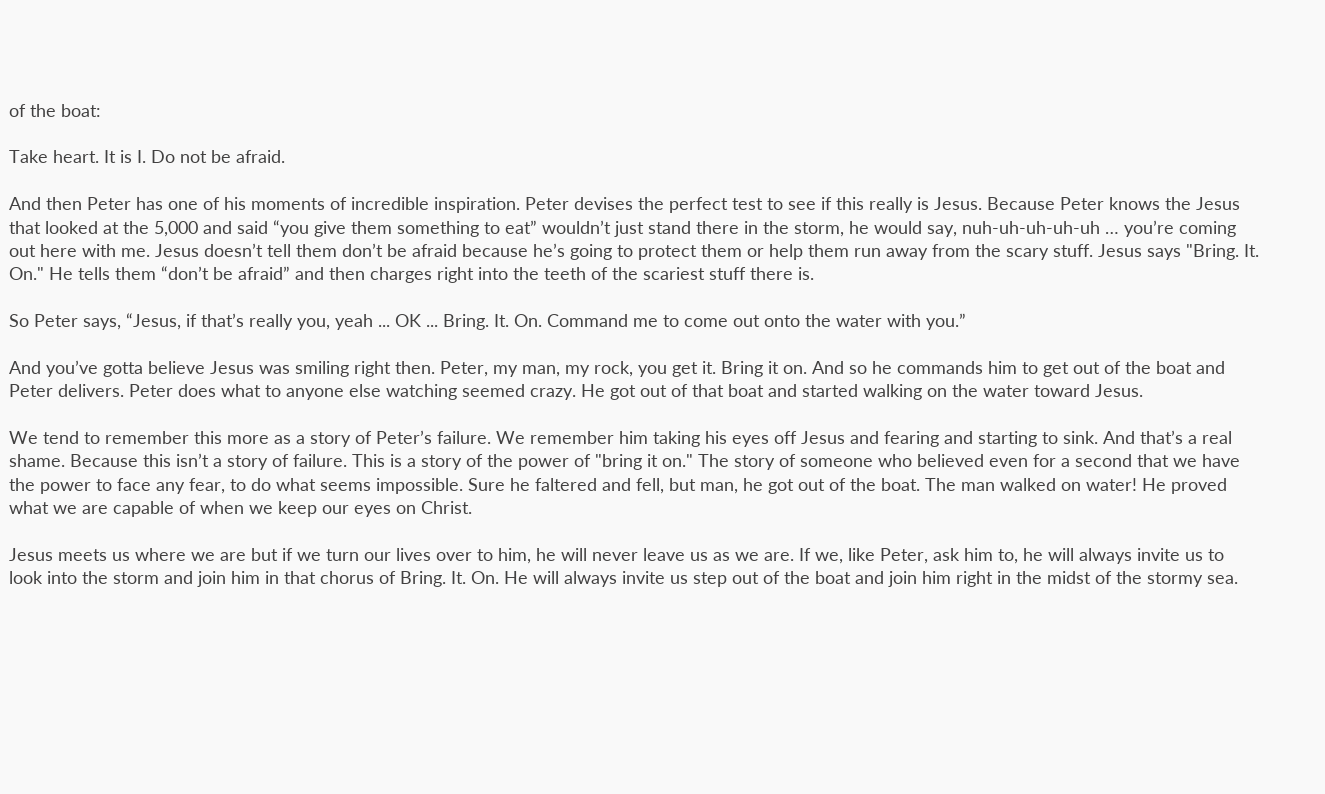of the boat:

Take heart. It is I. Do not be afraid.

And then Peter has one of his moments of incredible inspiration. Peter devises the perfect test to see if this really is Jesus. Because Peter knows the Jesus that looked at the 5,000 and said “you give them something to eat” wouldn’t just stand there in the storm, he would say, nuh-uh-uh-uh-uh … you’re coming out here with me. Jesus doesn’t tell them don’t be afraid because he’s going to protect them or help them run away from the scary stuff. Jesus says "Bring. It. On." He tells them “don’t be afraid” and then charges right into the teeth of the scariest stuff there is.

So Peter says, “Jesus, if that’s really you, yeah ... OK ... Bring. It. On. Command me to come out onto the water with you.”

And you’ve gotta believe Jesus was smiling right then. Peter, my man, my rock, you get it. Bring it on. And so he commands him to get out of the boat and Peter delivers. Peter does what to anyone else watching seemed crazy. He got out of that boat and started walking on the water toward Jesus.

We tend to remember this more as a story of Peter’s failure. We remember him taking his eyes off Jesus and fearing and starting to sink. And that’s a real shame. Because this isn’t a story of failure. This is a story of the power of "bring it on." The story of someone who believed even for a second that we have the power to face any fear, to do what seems impossible. Sure he faltered and fell, but man, he got out of the boat. The man walked on water! He proved what we are capable of when we keep our eyes on Christ.

Jesus meets us where we are but if we turn our lives over to him, he will never leave us as we are. If we, like Peter, ask him to, he will always invite us to look into the storm and join him in that chorus of Bring. It. On. He will always invite us step out of the boat and join him right in the midst of the stormy sea.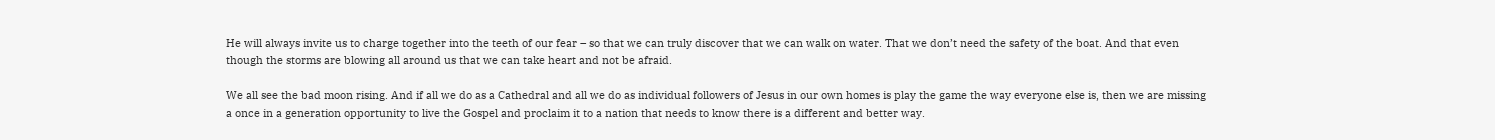He will always invite us to charge together into the teeth of our fear – so that we can truly discover that we can walk on water. That we don’t need the safety of the boat. And that even though the storms are blowing all around us that we can take heart and not be afraid.

We all see the bad moon rising. And if all we do as a Cathedral and all we do as individual followers of Jesus in our own homes is play the game the way everyone else is, then we are missing a once in a generation opportunity to live the Gospel and proclaim it to a nation that needs to know there is a different and better way.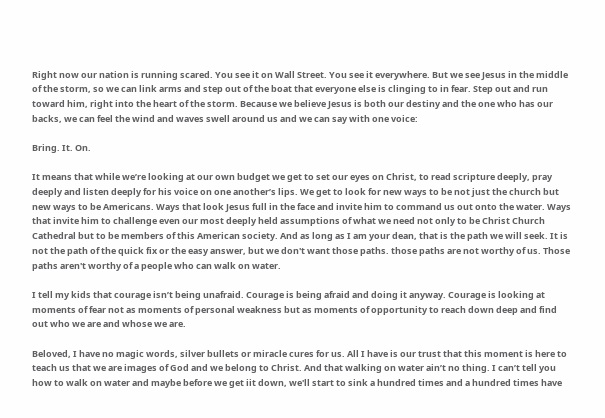Right now our nation is running scared. You see it on Wall Street. You see it everywhere. But we see Jesus in the middle of the storm, so we can link arms and step out of the boat that everyone else is clinging to in fear. Step out and run toward him, right into the heart of the storm. Because we believe Jesus is both our destiny and the one who has our backs, we can feel the wind and waves swell around us and we can say with one voice:

Bring. It. On.

It means that while we’re looking at our own budget we get to set our eyes on Christ, to read scripture deeply, pray deeply and listen deeply for his voice on one another’s lips. We get to look for new ways to be not just the church but new ways to be Americans. Ways that look Jesus full in the face and invite him to command us out onto the water. Ways that invite him to challenge even our most deeply held assumptions of what we need not only to be Christ Church Cathedral but to be members of this American society. And as long as I am your dean, that is the path we will seek. It is not the path of the quick fix or the easy answer, but we don't want those paths. those paths are not worthy of us. Those paths aren't worthy of a people who can walk on water.

I tell my kids that courage isn’t being unafraid. Courage is being afraid and doing it anyway. Courage is looking at moments of fear not as moments of personal weakness but as moments of opportunity to reach down deep and find out who we are and whose we are.

Beloved, I have no magic words, silver bullets or miracle cures for us. All I have is our trust that this moment is here to teach us that we are images of God and we belong to Christ. And that walking on water ain’t no thing. I can’t tell you how to walk on water and maybe before we get iit down, we'll start to sink a hundred times and a hundred times have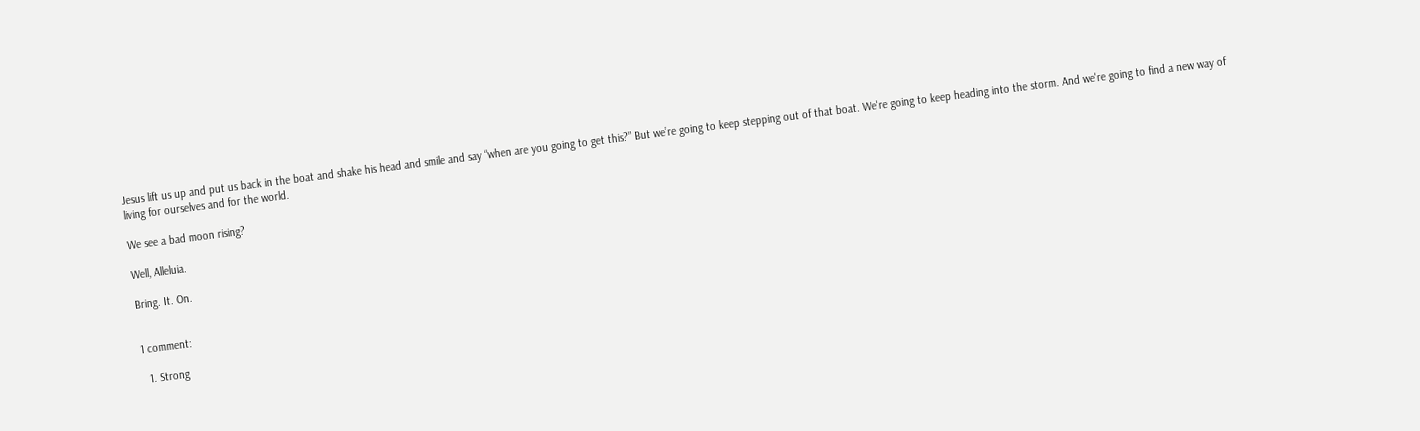Jesus lift us up and put us back in the boat and shake his head and smile and say “when are you going to get this?” But we’re going to keep stepping out of that boat. We're going to keep heading into the storm. And we're going to find a new way of living for ourselves and for the world.

We see a bad moon rising?

Well, Alleluia.

Bring. It. On.


1 comment:

  1. Strong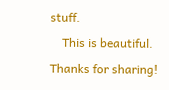stuff.
    This is beautiful. Thanks for sharing!